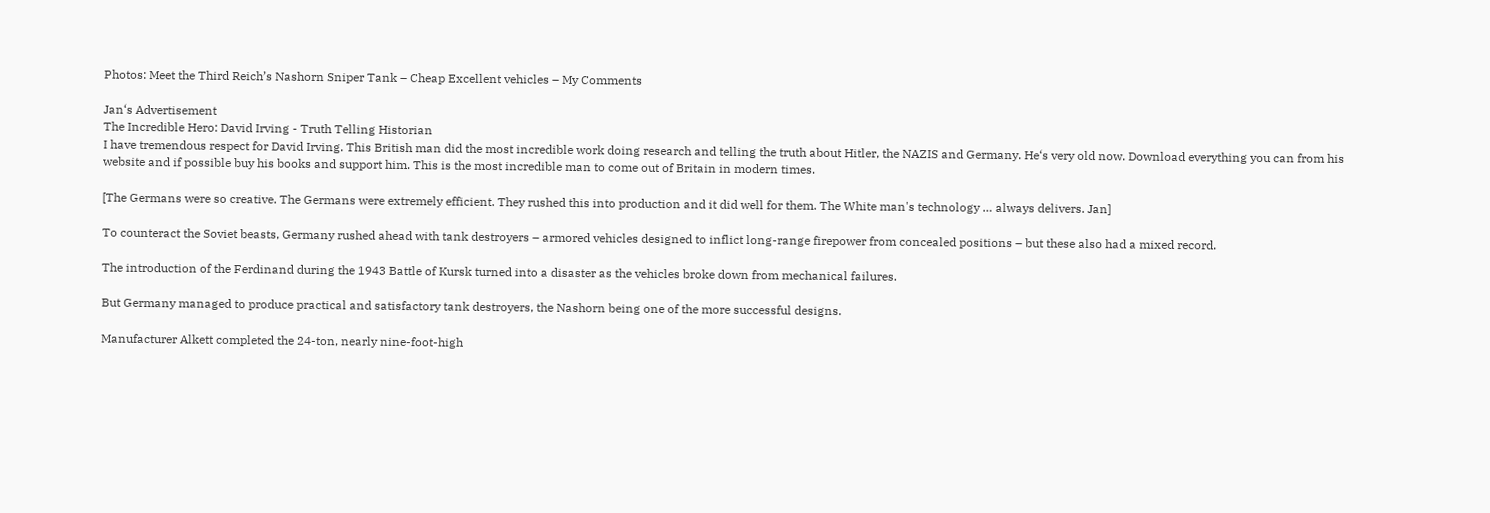Photos: Meet the Third Reich’s Nashorn Sniper Tank – Cheap Excellent vehicles – My Comments

Jan‘s Advertisement
The Incredible Hero: David Irving - Truth Telling Historian
I have tremendous respect for David Irving. This British man did the most incredible work doing research and telling the truth about Hitler, the NAZIS and Germany. He‘s very old now. Download everything you can from his website and if possible buy his books and support him. This is the most incredible man to come out of Britain in modern times.

[The Germans were so creative. The Germans were extremely efficient. They rushed this into production and it did well for them. The White man's technology … always delivers. Jan]

To counteract the Soviet beasts, Germany rushed ahead with tank destroyers – armored vehicles designed to inflict long-range firepower from concealed positions – but these also had a mixed record.

The introduction of the Ferdinand during the 1943 Battle of Kursk turned into a disaster as the vehicles broke down from mechanical failures.

But Germany managed to produce practical and satisfactory tank destroyers, the Nashorn being one of the more successful designs.

Manufacturer Alkett completed the 24-ton, nearly nine-foot-high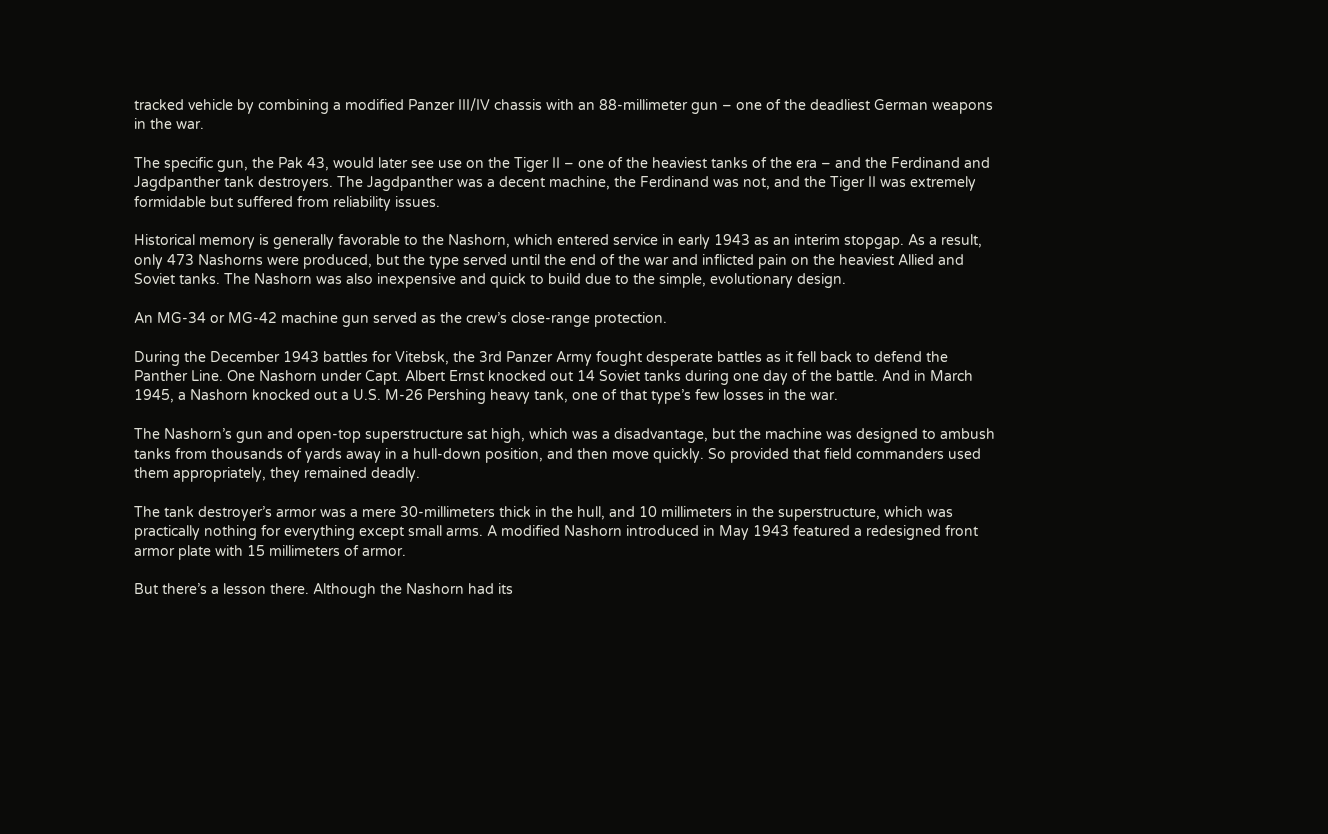tracked vehicle by combining a modified Panzer III/IV chassis with an 88-millimeter gun – one of the deadliest German weapons in the war.

The specific gun, the Pak 43, would later see use on the Tiger II – one of the heaviest tanks of the era – and the Ferdinand and Jagdpanther tank destroyers. The Jagdpanther was a decent machine, the Ferdinand was not, and the Tiger II was extremely formidable but suffered from reliability issues.

Historical memory is generally favorable to the Nashorn, which entered service in early 1943 as an interim stopgap. As a result, only 473 Nashorns were produced, but the type served until the end of the war and inflicted pain on the heaviest Allied and Soviet tanks. The Nashorn was also inexpensive and quick to build due to the simple, evolutionary design.

An MG-34 or MG-42 machine gun served as the crew’s close-range protection.

During the December 1943 battles for Vitebsk, the 3rd Panzer Army fought desperate battles as it fell back to defend the Panther Line. One Nashorn under Capt. Albert Ernst knocked out 14 Soviet tanks during one day of the battle. And in March 1945, a Nashorn knocked out a U.S. M-26 Pershing heavy tank, one of that type’s few losses in the war.

The Nashorn’s gun and open-top superstructure sat high, which was a disadvantage, but the machine was designed to ambush tanks from thousands of yards away in a hull-down position, and then move quickly. So provided that field commanders used them appropriately, they remained deadly.

The tank destroyer’s armor was a mere 30-millimeters thick in the hull, and 10 millimeters in the superstructure, which was practically nothing for everything except small arms. A modified Nashorn introduced in May 1943 featured a redesigned front armor plate with 15 millimeters of armor.

But there’s a lesson there. Although the Nashorn had its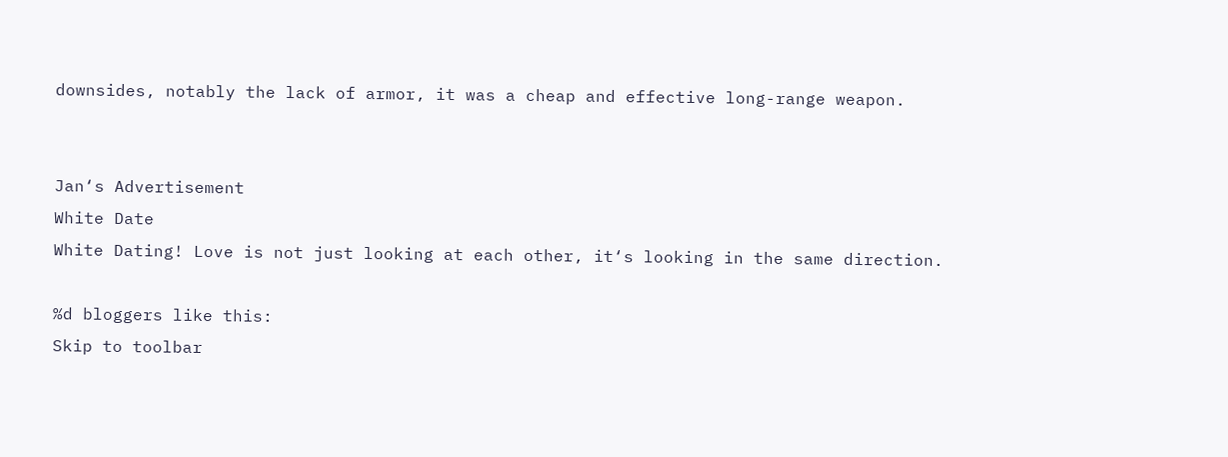downsides, notably the lack of armor, it was a cheap and effective long-range weapon.


Jan‘s Advertisement
White Date
White Dating! Love is not just looking at each other, it‘s looking in the same direction.

%d bloggers like this:
Skip to toolbar